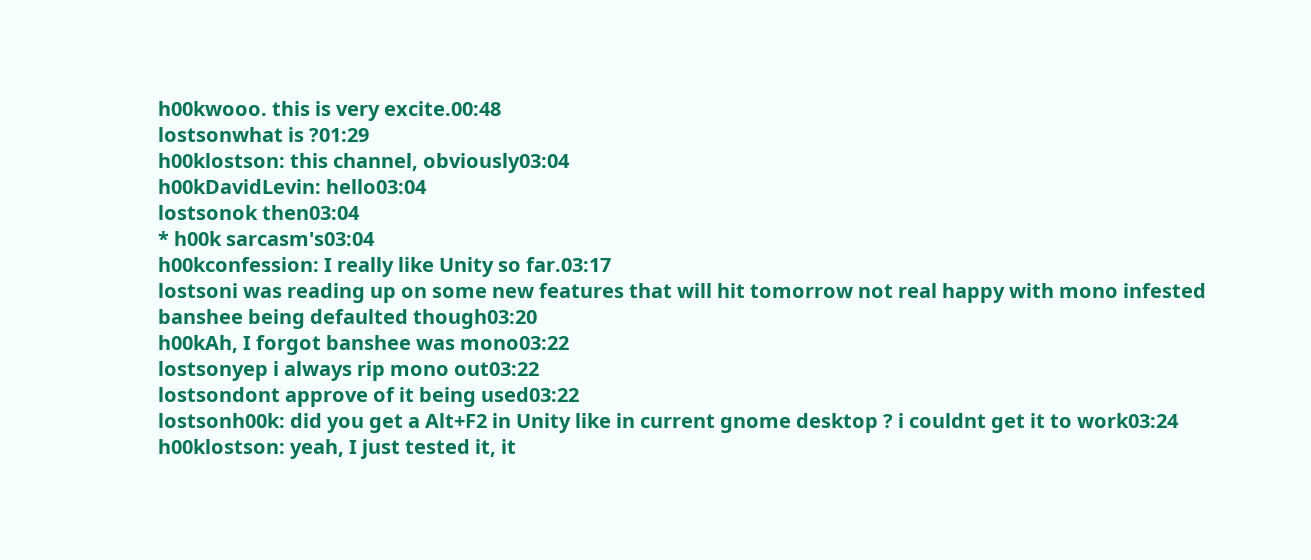h00kwooo. this is very excite.00:48
lostsonwhat is ?01:29
h00klostson: this channel, obviously03:04
h00kDavidLevin: hello03:04
lostsonok then03:04
* h00k sarcasm's03:04
h00kconfession: I really like Unity so far.03:17
lostsoni was reading up on some new features that will hit tomorrow not real happy with mono infested banshee being defaulted though03:20
h00kAh, I forgot banshee was mono03:22
lostsonyep i always rip mono out03:22
lostsondont approve of it being used03:22
lostsonh00k: did you get a Alt+F2 in Unity like in current gnome desktop ? i couldnt get it to work03:24
h00klostson: yeah, I just tested it, it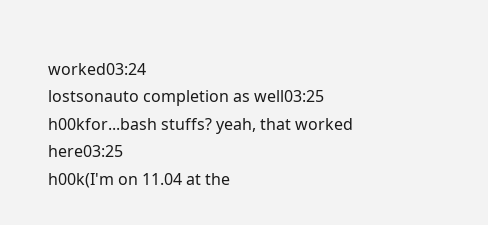worked03:24
lostsonauto completion as well03:25
h00kfor...bash stuffs? yeah, that worked here03:25
h00k(I'm on 11.04 at the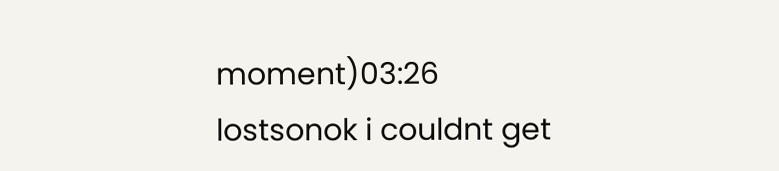moment)03:26
lostsonok i couldnt get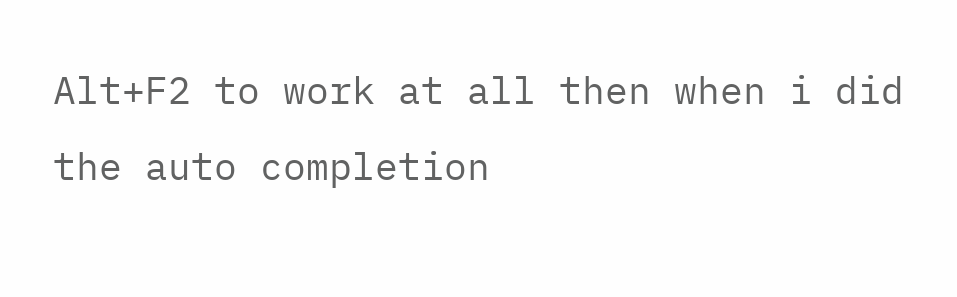Alt+F2 to work at all then when i did the auto completion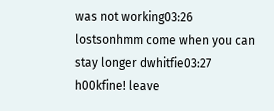was not working03:26
lostsonhmm come when you can stay longer dwhitfie03:27
h00kfine! leave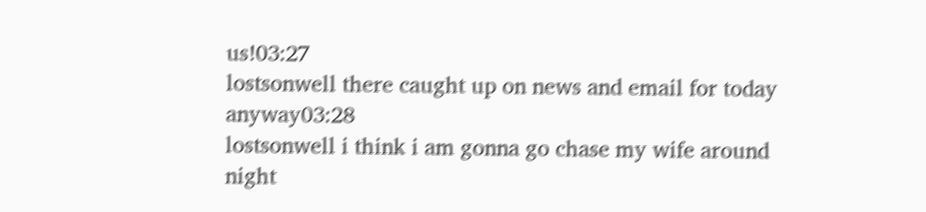us!03:27
lostsonwell there caught up on news and email for today anyway03:28
lostsonwell i think i am gonna go chase my wife around night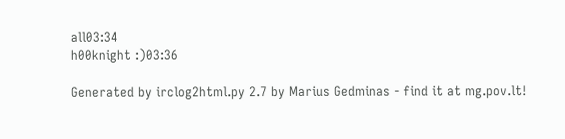all03:34
h00knight :)03:36

Generated by irclog2html.py 2.7 by Marius Gedminas - find it at mg.pov.lt!